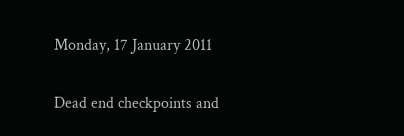Monday, 17 January 2011

Dead end checkpoints and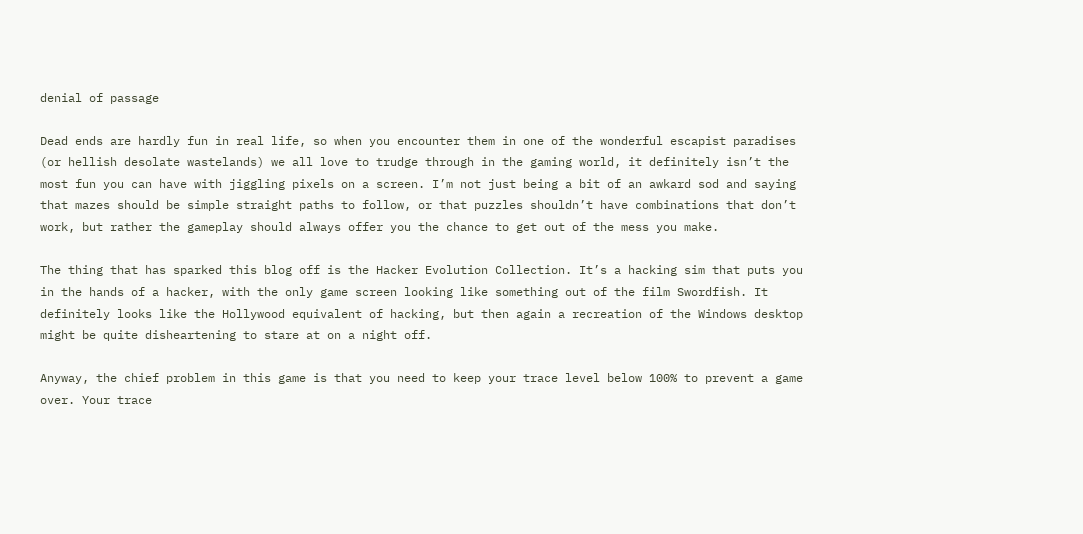denial of passage

Dead ends are hardly fun in real life, so when you encounter them in one of the wonderful escapist paradises (or hellish desolate wastelands) we all love to trudge through in the gaming world, it definitely isn’t the most fun you can have with jiggling pixels on a screen. I’m not just being a bit of an awkard sod and saying that mazes should be simple straight paths to follow, or that puzzles shouldn’t have combinations that don’t work, but rather the gameplay should always offer you the chance to get out of the mess you make.

The thing that has sparked this blog off is the Hacker Evolution Collection. It’s a hacking sim that puts you in the hands of a hacker, with the only game screen looking like something out of the film Swordfish. It definitely looks like the Hollywood equivalent of hacking, but then again a recreation of the Windows desktop might be quite disheartening to stare at on a night off.

Anyway, the chief problem in this game is that you need to keep your trace level below 100% to prevent a game over. Your trace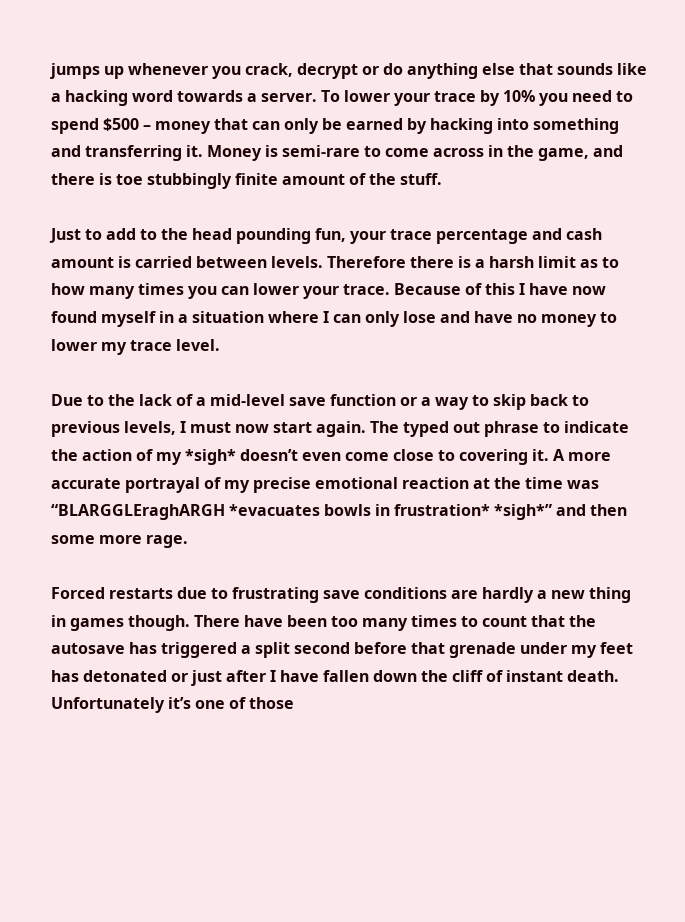jumps up whenever you crack, decrypt or do anything else that sounds like a hacking word towards a server. To lower your trace by 10% you need to spend $500 – money that can only be earned by hacking into something and transferring it. Money is semi-rare to come across in the game, and there is toe stubbingly finite amount of the stuff.

Just to add to the head pounding fun, your trace percentage and cash amount is carried between levels. Therefore there is a harsh limit as to how many times you can lower your trace. Because of this I have now found myself in a situation where I can only lose and have no money to lower my trace level.

Due to the lack of a mid-level save function or a way to skip back to previous levels, I must now start again. The typed out phrase to indicate the action of my *sigh* doesn’t even come close to covering it. A more accurate portrayal of my precise emotional reaction at the time was “BLARGGLEraghARGH *evacuates bowls in frustration* *sigh*” and then some more rage.

Forced restarts due to frustrating save conditions are hardly a new thing in games though. There have been too many times to count that the autosave has triggered a split second before that grenade under my feet has detonated or just after I have fallen down the cliff of instant death. Unfortunately it’s one of those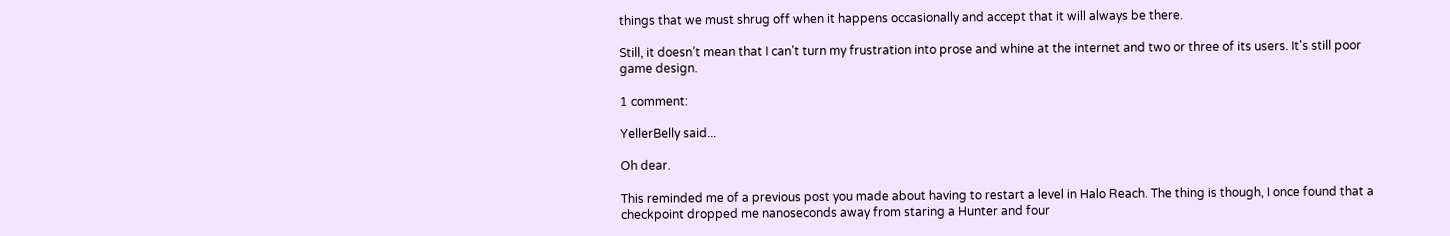things that we must shrug off when it happens occasionally and accept that it will always be there.

Still, it doesn’t mean that I can’t turn my frustration into prose and whine at the internet and two or three of its users. It's still poor game design.

1 comment:

YellerBelly said...

Oh dear.

This reminded me of a previous post you made about having to restart a level in Halo Reach. The thing is though, I once found that a checkpoint dropped me nanoseconds away from staring a Hunter and four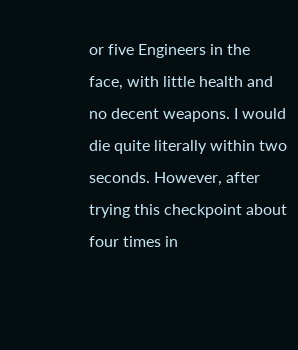or five Engineers in the face, with little health and no decent weapons. I would die quite literally within two seconds. However, after trying this checkpoint about four times in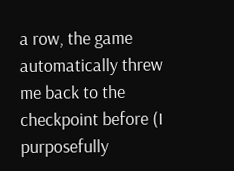a row, the game automatically threw me back to the checkpoint before (I purposefully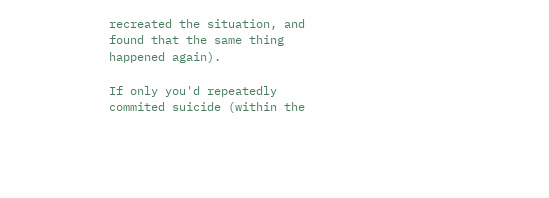recreated the situation, and found that the same thing happened again).

If only you'd repeatedly commited suicide (within the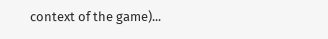context of the game)...